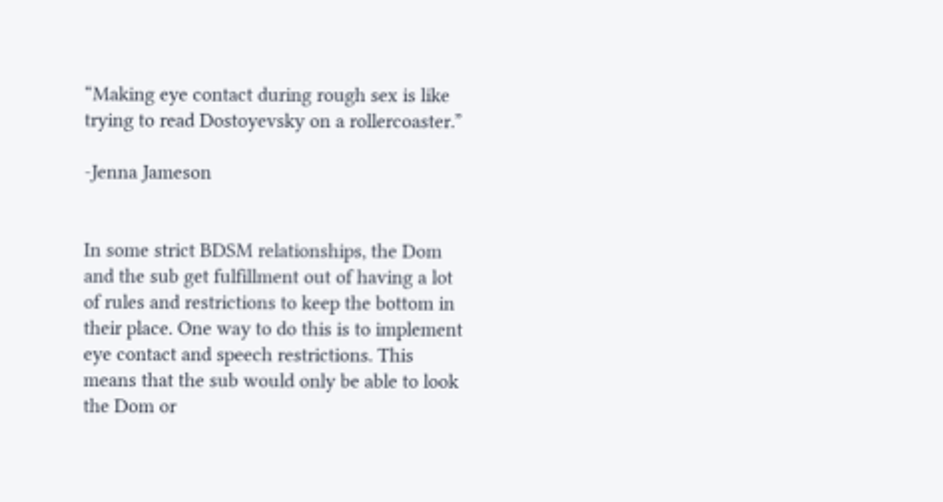“Making eye contact during rough sex is like trying to read Dostoyevsky on a rollercoaster.”

-Jenna Jameson


In some strict BDSM relationships, the Dom and the sub get fulfillment out of having a lot of rules and restrictions to keep the bottom in their place. One way to do this is to implement eye contact and speech restrictions. This means that the sub would only be able to look the Dom or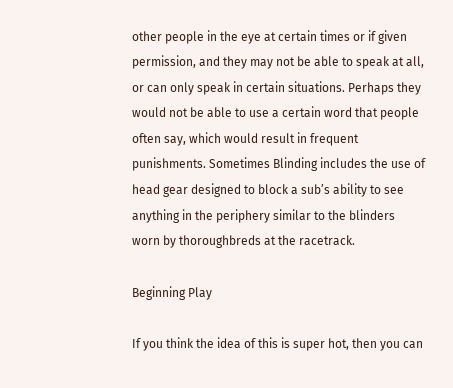other people in the eye at certain times or if given permission, and they may not be able to speak at all, or can only speak in certain situations. Perhaps they would not be able to use a certain word that people often say, which would result in frequent punishments. Sometimes Blinding includes the use of head gear designed to block a sub’s ability to see anything in the periphery similar to the blinders worn by thoroughbreds at the racetrack.

Beginning Play

If you think the idea of this is super hot, then you can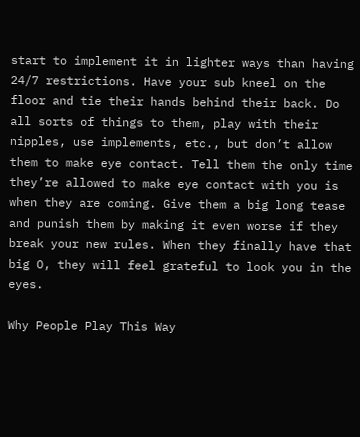start to implement it in lighter ways than having 24/7 restrictions. Have your sub kneel on the floor and tie their hands behind their back. Do all sorts of things to them, play with their nipples, use implements, etc., but don’t allow them to make eye contact. Tell them the only time they’re allowed to make eye contact with you is when they are coming. Give them a big long tease and punish them by making it even worse if they break your new rules. When they finally have that big O, they will feel grateful to look you in the eyes.

Why People Play This Way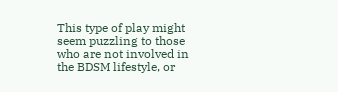This type of play might seem puzzling to those who are not involved in the BDSM lifestyle, or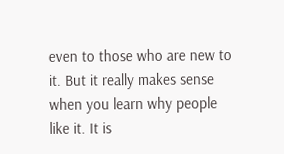even to those who are new to it. But it really makes sense when you learn why people like it. It is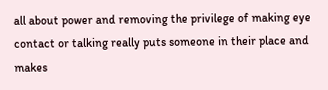all about power and removing the privilege of making eye contact or talking really puts someone in their place and makes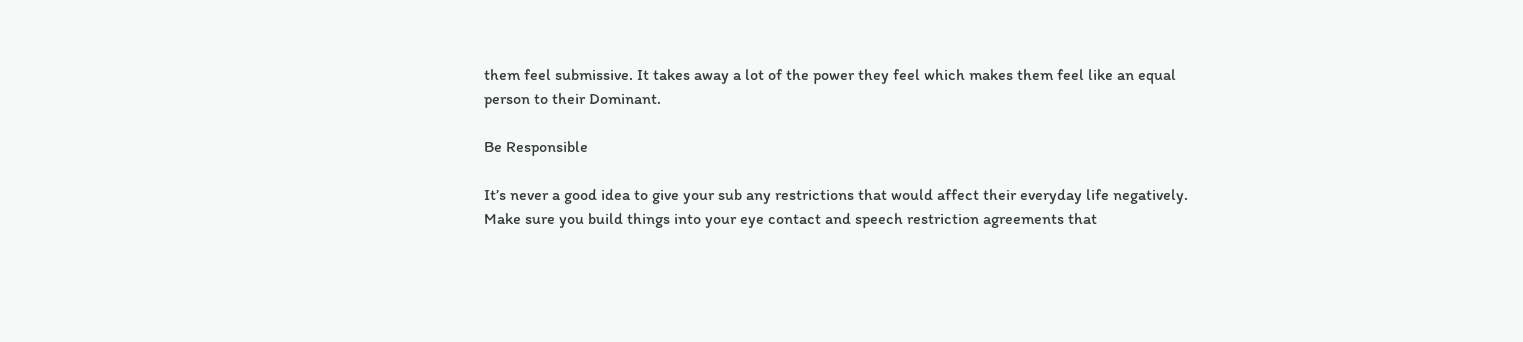them feel submissive. It takes away a lot of the power they feel which makes them feel like an equal person to their Dominant.

Be Responsible

It’s never a good idea to give your sub any restrictions that would affect their everyday life negatively. Make sure you build things into your eye contact and speech restriction agreements that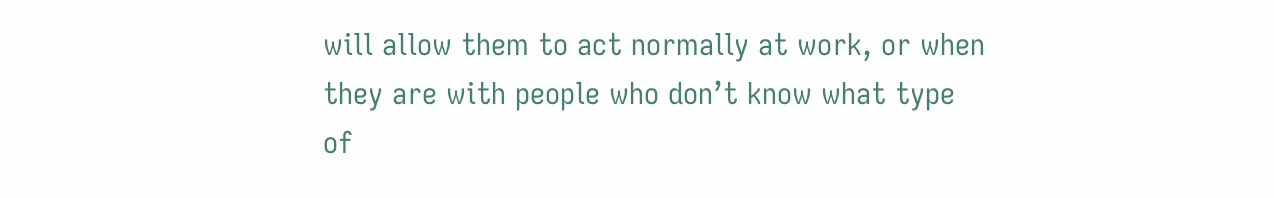will allow them to act normally at work, or when they are with people who don’t know what type of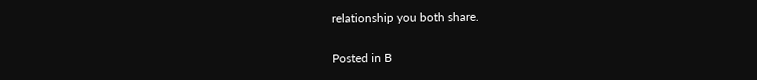relationship you both share.

Posted in B